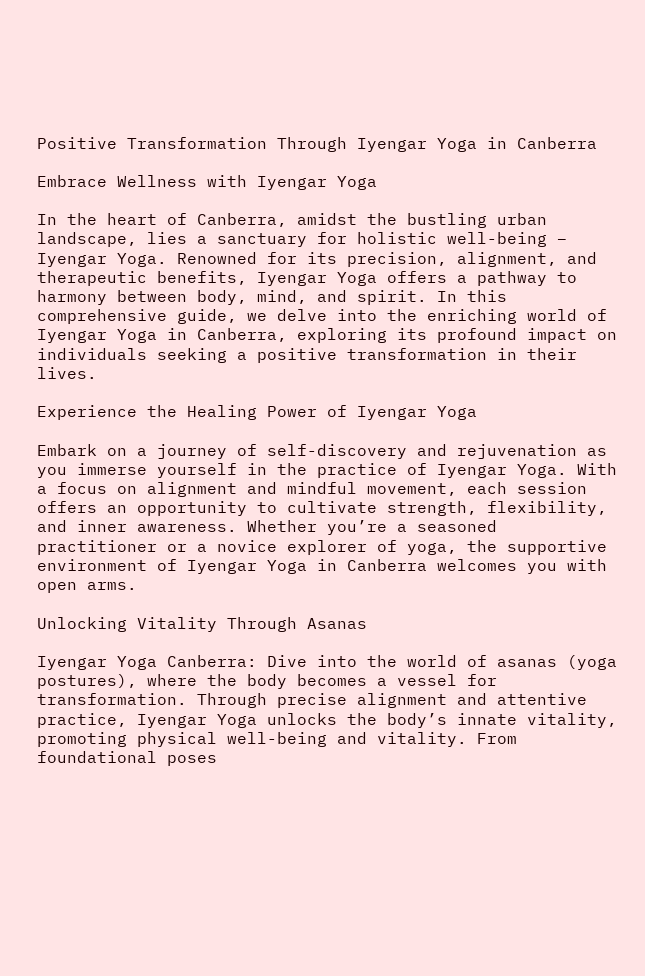Positive Transformation Through Iyengar Yoga in Canberra

Embrace Wellness with Iyengar Yoga

In the heart of Canberra, amidst the bustling urban landscape, lies a sanctuary for holistic well-being – Iyengar Yoga. Renowned for its precision, alignment, and therapeutic benefits, Iyengar Yoga offers a pathway to harmony between body, mind, and spirit. In this comprehensive guide, we delve into the enriching world of Iyengar Yoga in Canberra, exploring its profound impact on individuals seeking a positive transformation in their lives.

Experience the Healing Power of Iyengar Yoga

Embark on a journey of self-discovery and rejuvenation as you immerse yourself in the practice of Iyengar Yoga. With a focus on alignment and mindful movement, each session offers an opportunity to cultivate strength, flexibility, and inner awareness. Whether you’re a seasoned practitioner or a novice explorer of yoga, the supportive environment of Iyengar Yoga in Canberra welcomes you with open arms.

Unlocking Vitality Through Asanas

Iyengar Yoga Canberra: Dive into the world of asanas (yoga postures), where the body becomes a vessel for transformation. Through precise alignment and attentive practice, Iyengar Yoga unlocks the body’s innate vitality, promoting physical well-being and vitality. From foundational poses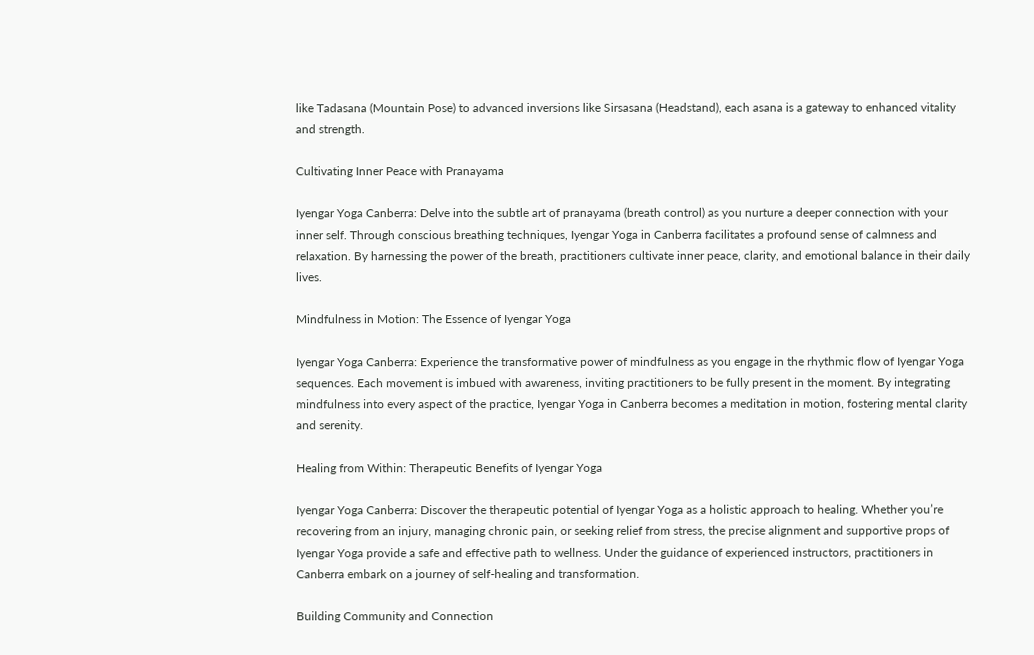like Tadasana (Mountain Pose) to advanced inversions like Sirsasana (Headstand), each asana is a gateway to enhanced vitality and strength.

Cultivating Inner Peace with Pranayama

Iyengar Yoga Canberra: Delve into the subtle art of pranayama (breath control) as you nurture a deeper connection with your inner self. Through conscious breathing techniques, Iyengar Yoga in Canberra facilitates a profound sense of calmness and relaxation. By harnessing the power of the breath, practitioners cultivate inner peace, clarity, and emotional balance in their daily lives.

Mindfulness in Motion: The Essence of Iyengar Yoga

Iyengar Yoga Canberra: Experience the transformative power of mindfulness as you engage in the rhythmic flow of Iyengar Yoga sequences. Each movement is imbued with awareness, inviting practitioners to be fully present in the moment. By integrating mindfulness into every aspect of the practice, Iyengar Yoga in Canberra becomes a meditation in motion, fostering mental clarity and serenity.

Healing from Within: Therapeutic Benefits of Iyengar Yoga

Iyengar Yoga Canberra: Discover the therapeutic potential of Iyengar Yoga as a holistic approach to healing. Whether you’re recovering from an injury, managing chronic pain, or seeking relief from stress, the precise alignment and supportive props of Iyengar Yoga provide a safe and effective path to wellness. Under the guidance of experienced instructors, practitioners in Canberra embark on a journey of self-healing and transformation.

Building Community and Connection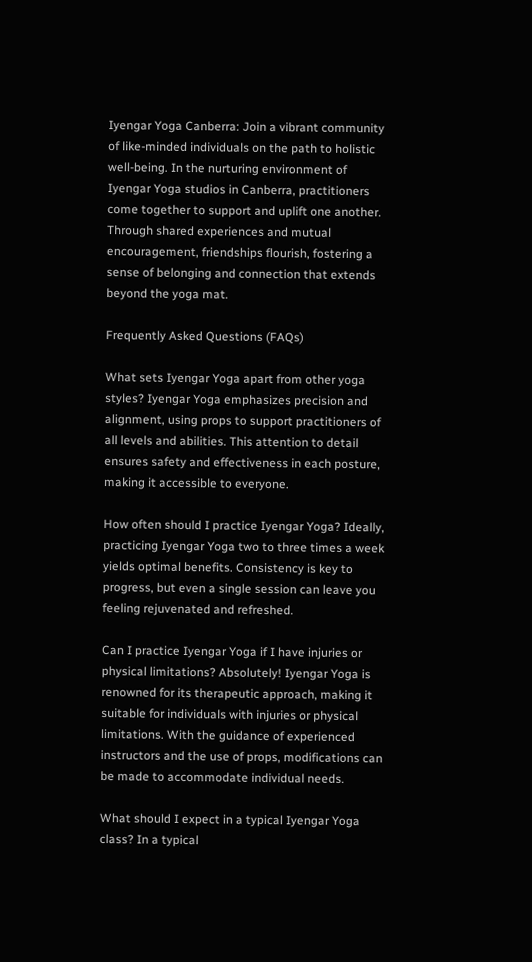Iyengar Yoga Canberra: Join a vibrant community of like-minded individuals on the path to holistic well-being. In the nurturing environment of Iyengar Yoga studios in Canberra, practitioners come together to support and uplift one another. Through shared experiences and mutual encouragement, friendships flourish, fostering a sense of belonging and connection that extends beyond the yoga mat.

Frequently Asked Questions (FAQs)

What sets Iyengar Yoga apart from other yoga styles? Iyengar Yoga emphasizes precision and alignment, using props to support practitioners of all levels and abilities. This attention to detail ensures safety and effectiveness in each posture, making it accessible to everyone.

How often should I practice Iyengar Yoga? Ideally, practicing Iyengar Yoga two to three times a week yields optimal benefits. Consistency is key to progress, but even a single session can leave you feeling rejuvenated and refreshed.

Can I practice Iyengar Yoga if I have injuries or physical limitations? Absolutely! Iyengar Yoga is renowned for its therapeutic approach, making it suitable for individuals with injuries or physical limitations. With the guidance of experienced instructors and the use of props, modifications can be made to accommodate individual needs.

What should I expect in a typical Iyengar Yoga class? In a typical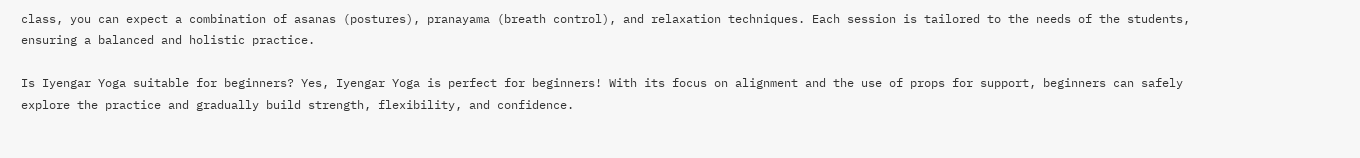class, you can expect a combination of asanas (postures), pranayama (breath control), and relaxation techniques. Each session is tailored to the needs of the students, ensuring a balanced and holistic practice.

Is Iyengar Yoga suitable for beginners? Yes, Iyengar Yoga is perfect for beginners! With its focus on alignment and the use of props for support, beginners can safely explore the practice and gradually build strength, flexibility, and confidence.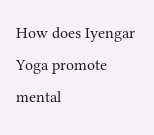How does Iyengar Yoga promote mental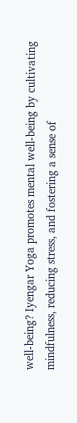well-being? Iyengar Yoga promotes mental well-being by cultivating mindfulness, reducing stress, and fostering a sense of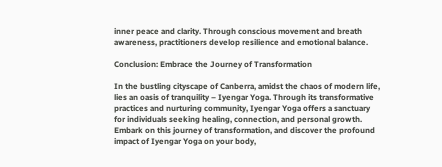inner peace and clarity. Through conscious movement and breath awareness, practitioners develop resilience and emotional balance.

Conclusion: Embrace the Journey of Transformation

In the bustling cityscape of Canberra, amidst the chaos of modern life, lies an oasis of tranquility – Iyengar Yoga. Through its transformative practices and nurturing community, Iyengar Yoga offers a sanctuary for individuals seeking healing, connection, and personal growth. Embark on this journey of transformation, and discover the profound impact of Iyengar Yoga on your body,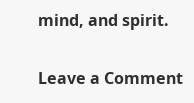mind, and spirit.

Leave a Comment